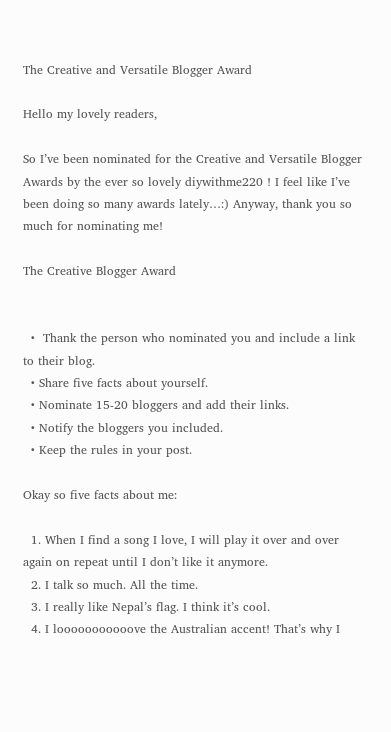The Creative and Versatile Blogger Award

Hello my lovely readers,

So I’ve been nominated for the Creative and Versatile Blogger Awards by the ever so lovely diywithme220 ! I feel like I’ve been doing so many awards lately…:) Anyway, thank you so much for nominating me!

The Creative Blogger Award


  •  Thank the person who nominated you and include a link to their blog.
  • Share five facts about yourself.
  • Nominate 15-20 bloggers and add their links.
  • Notify the bloggers you included.
  • Keep the rules in your post.

Okay so five facts about me:

  1. When I find a song I love, I will play it over and over again on repeat until I don’t like it anymore.
  2. I talk so much. All the time.
  3. I really like Nepal’s flag. I think it’s cool.
  4. I looooooooooove the Australian accent! That’s why I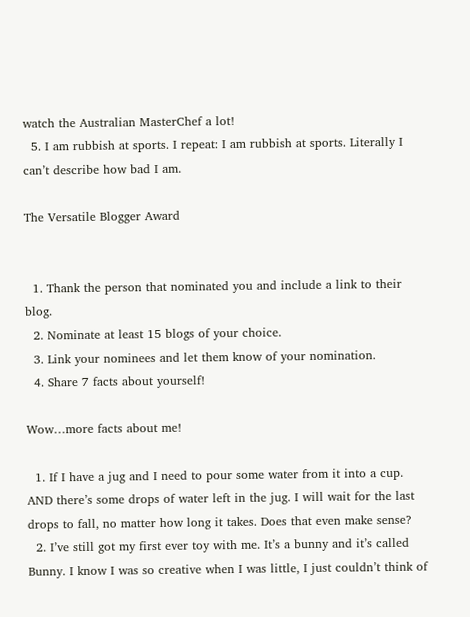watch the Australian MasterChef a lot!
  5. I am rubbish at sports. I repeat: I am rubbish at sports. Literally I can’t describe how bad I am.

The Versatile Blogger Award


  1. Thank the person that nominated you and include a link to their blog.
  2. Nominate at least 15 blogs of your choice.
  3. Link your nominees and let them know of your nomination.
  4. Share 7 facts about yourself!

Wow…more facts about me!

  1. If I have a jug and I need to pour some water from it into a cup. AND there’s some drops of water left in the jug. I will wait for the last drops to fall, no matter how long it takes. Does that even make sense?
  2. I’ve still got my first ever toy with me. It’s a bunny and it’s called Bunny. I know I was so creative when I was little, I just couldn’t think of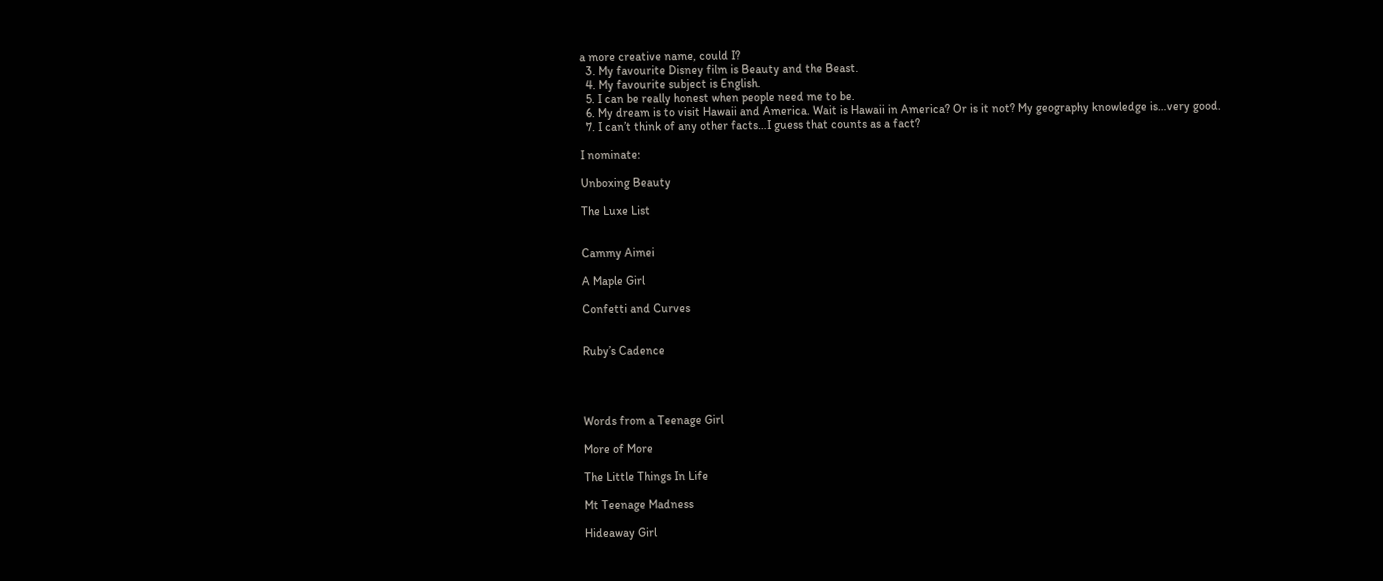a more creative name, could I?
  3. My favourite Disney film is Beauty and the Beast.
  4. My favourite subject is English.
  5. I can be really honest when people need me to be.
  6. My dream is to visit Hawaii and America. Wait is Hawaii in America? Or is it not? My geography knowledge is…very good.
  7. I can’t think of any other facts…I guess that counts as a fact?

I nominate:

Unboxing Beauty

The Luxe List


Cammy Aimei

A Maple Girl

Confetti and Curves


Ruby’s Cadence




Words from a Teenage Girl

More of More

The Little Things In Life

Mt Teenage Madness

Hideaway Girl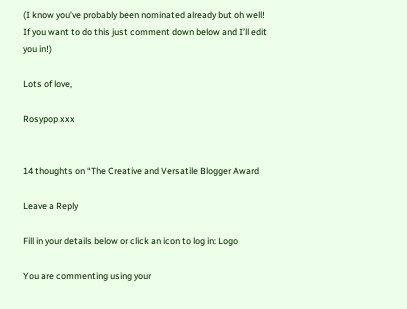(I know you’ve probably been nominated already but oh well! If you want to do this just comment down below and I’ll edit you in!)

Lots of love,

Rosypop xxx


14 thoughts on “The Creative and Versatile Blogger Award

Leave a Reply

Fill in your details below or click an icon to log in: Logo

You are commenting using your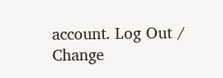account. Log Out /  Change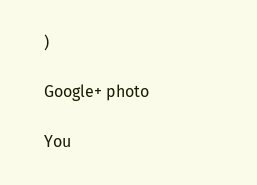)

Google+ photo

You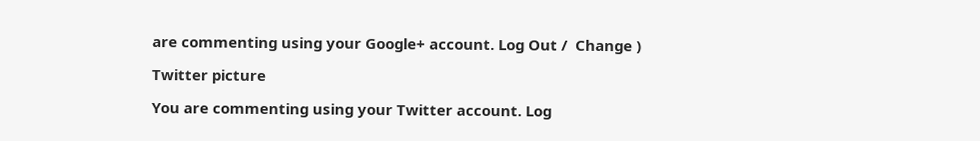are commenting using your Google+ account. Log Out /  Change )

Twitter picture

You are commenting using your Twitter account. Log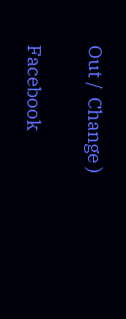Out /  Change )

Facebook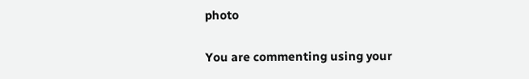photo

You are commenting using your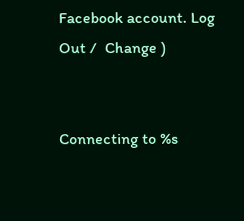Facebook account. Log Out /  Change )


Connecting to %s